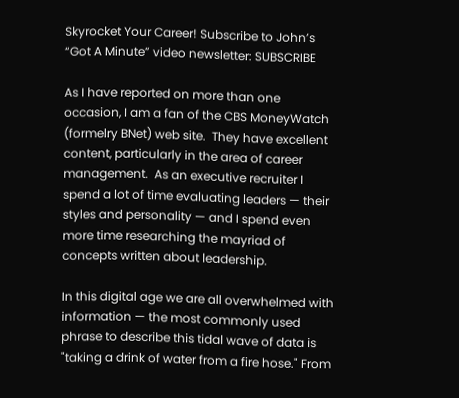Skyrocket Your Career! Subscribe to John’s “Got A Minute” video newsletter: SUBSCRIBE

As I have reported on more than one occasion, I am a fan of the CBS MoneyWatch (formelry BNet) web site.  They have excellent content, particularly in the area of career management.  As an executive recruiter I spend a lot of time evaluating leaders — their styles and personality — and I spend even more time researching the mayriad of concepts written about leadership.

In this digital age we are all overwhelmed with information — the most commonly used phrase to describe this tidal wave of data is "taking a drink of water from a fire hose." From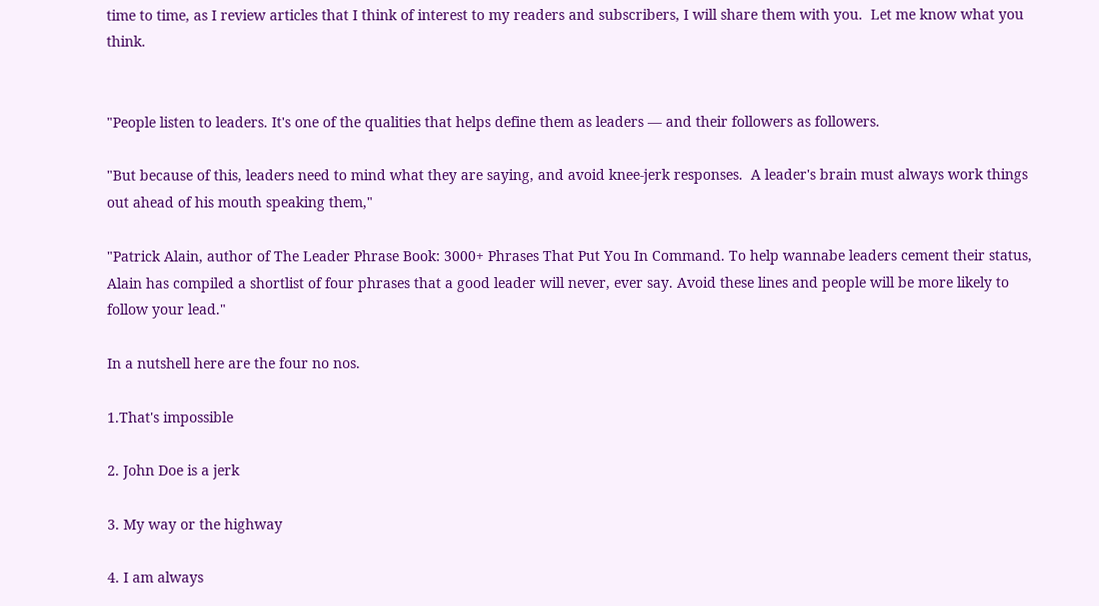time to time, as I review articles that I think of interest to my readers and subscribers, I will share them with you.  Let me know what you think.


"People listen to leaders. It's one of the qualities that helps define them as leaders — and their followers as followers.

"But because of this, leaders need to mind what they are saying, and avoid knee-jerk responses.  A leader's brain must always work things out ahead of his mouth speaking them,"

"Patrick Alain, author of The Leader Phrase Book: 3000+ Phrases That Put You In Command. To help wannabe leaders cement their status, Alain has compiled a shortlist of four phrases that a good leader will never, ever say. Avoid these lines and people will be more likely to follow your lead."

In a nutshell here are the four no nos.

1.That's impossible

2. John Doe is a jerk

3. My way or the highway

4. I am always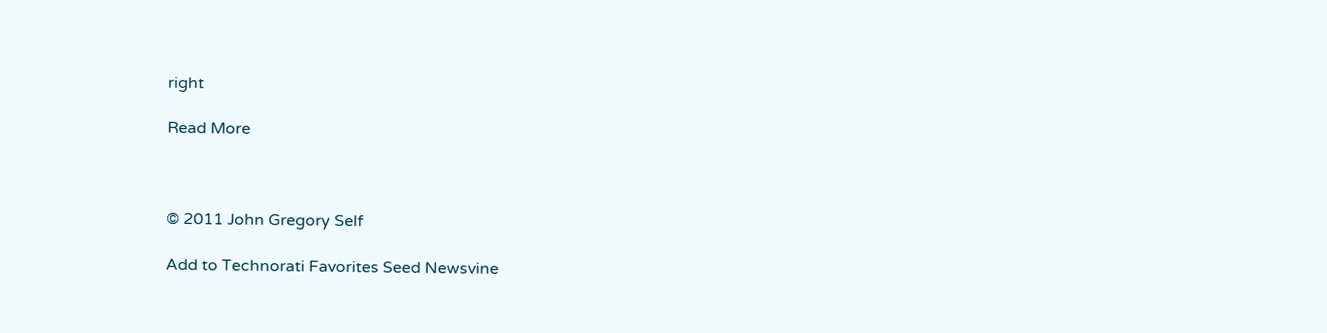right

Read More



© 2011 John Gregory Self

Add to Technorati Favorites Seed Newsvine